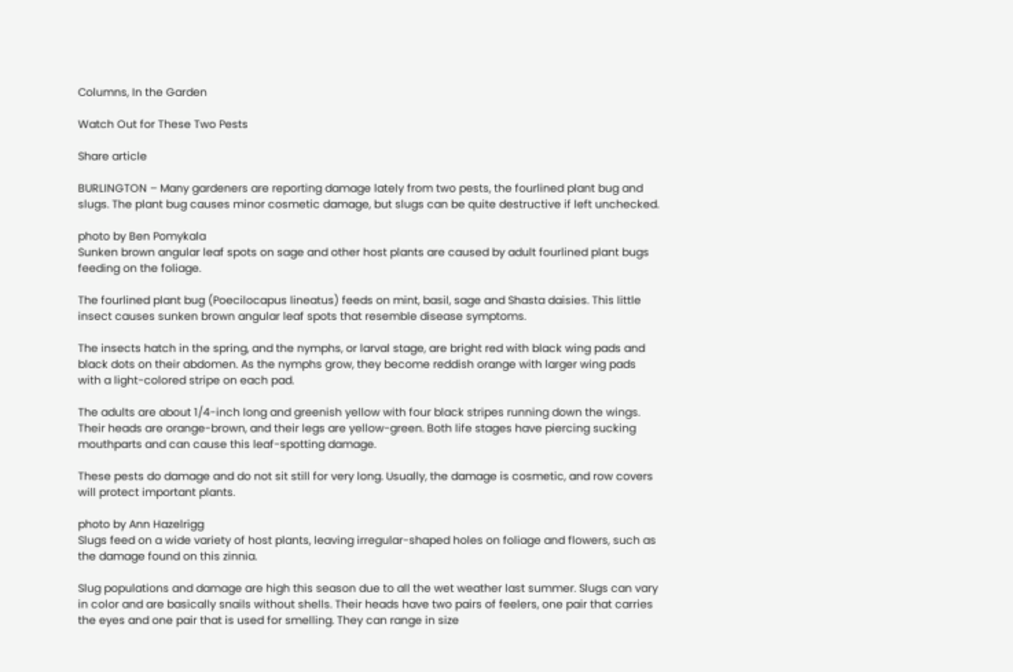Columns, In the Garden

Watch Out for These Two Pests

Share article

BURLINGTON – Many gardeners are reporting damage lately from two pests, the fourlined plant bug and slugs. The plant bug causes minor cosmetic damage, but slugs can be quite destructive if left unchecked.

photo by Ben Pomykala
Sunken brown angular leaf spots on sage and other host plants are caused by adult fourlined plant bugs feeding on the foliage.

The fourlined plant bug (Poecilocapus lineatus) feeds on mint, basil, sage and Shasta daisies. This little insect causes sunken brown angular leaf spots that resemble disease symptoms.

The insects hatch in the spring, and the nymphs, or larval stage, are bright red with black wing pads and black dots on their abdomen. As the nymphs grow, they become reddish orange with larger wing pads with a light-colored stripe on each pad.

The adults are about 1/4-inch long and greenish yellow with four black stripes running down the wings. Their heads are orange-brown, and their legs are yellow-green. Both life stages have piercing sucking mouthparts and can cause this leaf-spotting damage.

These pests do damage and do not sit still for very long. Usually, the damage is cosmetic, and row covers will protect important plants.

photo by Ann Hazelrigg
Slugs feed on a wide variety of host plants, leaving irregular-shaped holes on foliage and flowers, such as the damage found on this zinnia.

Slug populations and damage are high this season due to all the wet weather last summer. Slugs can vary in color and are basically snails without shells. Their heads have two pairs of feelers, one pair that carries the eyes and one pair that is used for smelling. They can range in size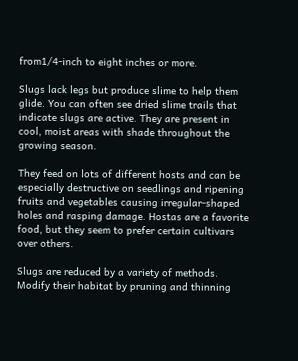from1/4-inch to eight inches or more.

Slugs lack legs but produce slime to help them glide. You can often see dried slime trails that indicate slugs are active. They are present in cool, moist areas with shade throughout the growing season.

They feed on lots of different hosts and can be especially destructive on seedlings and ripening fruits and vegetables causing irregular-shaped holes and rasping damage. Hostas are a favorite food, but they seem to prefer certain cultivars over others.

Slugs are reduced by a variety of methods. Modify their habitat by pruning and thinning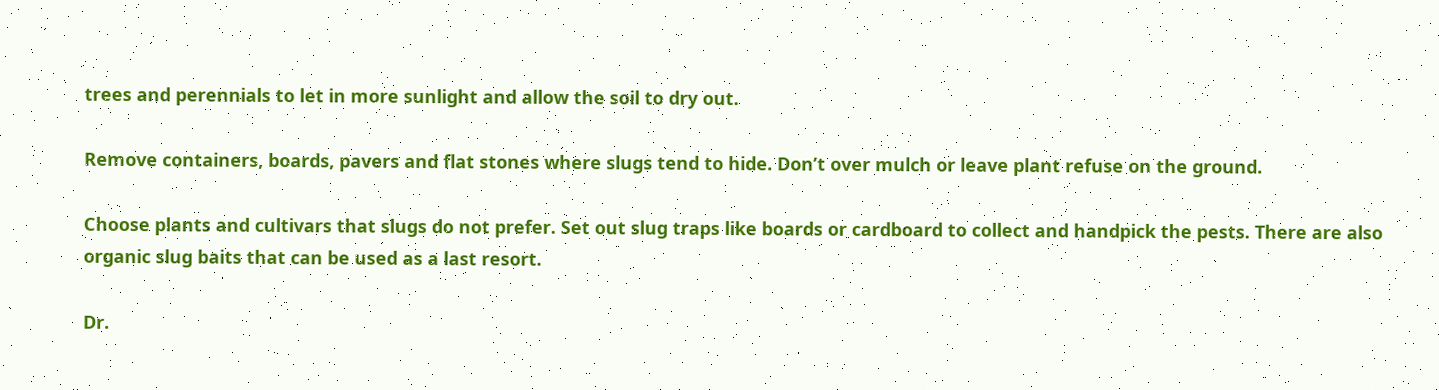trees and perennials to let in more sunlight and allow the soil to dry out.

Remove containers, boards, pavers and flat stones where slugs tend to hide. Don’t over mulch or leave plant refuse on the ground.

Choose plants and cultivars that slugs do not prefer. Set out slug traps like boards or cardboard to collect and handpick the pests. There are also organic slug baits that can be used as a last resort.

Dr.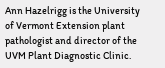Ann Hazelrigg is the University of Vermont Extension plant pathologist and director of the UVM Plant Diagnostic Clinic.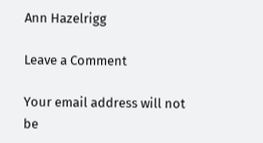Ann Hazelrigg

Leave a Comment

Your email address will not be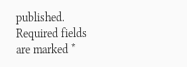published. Required fields are marked *